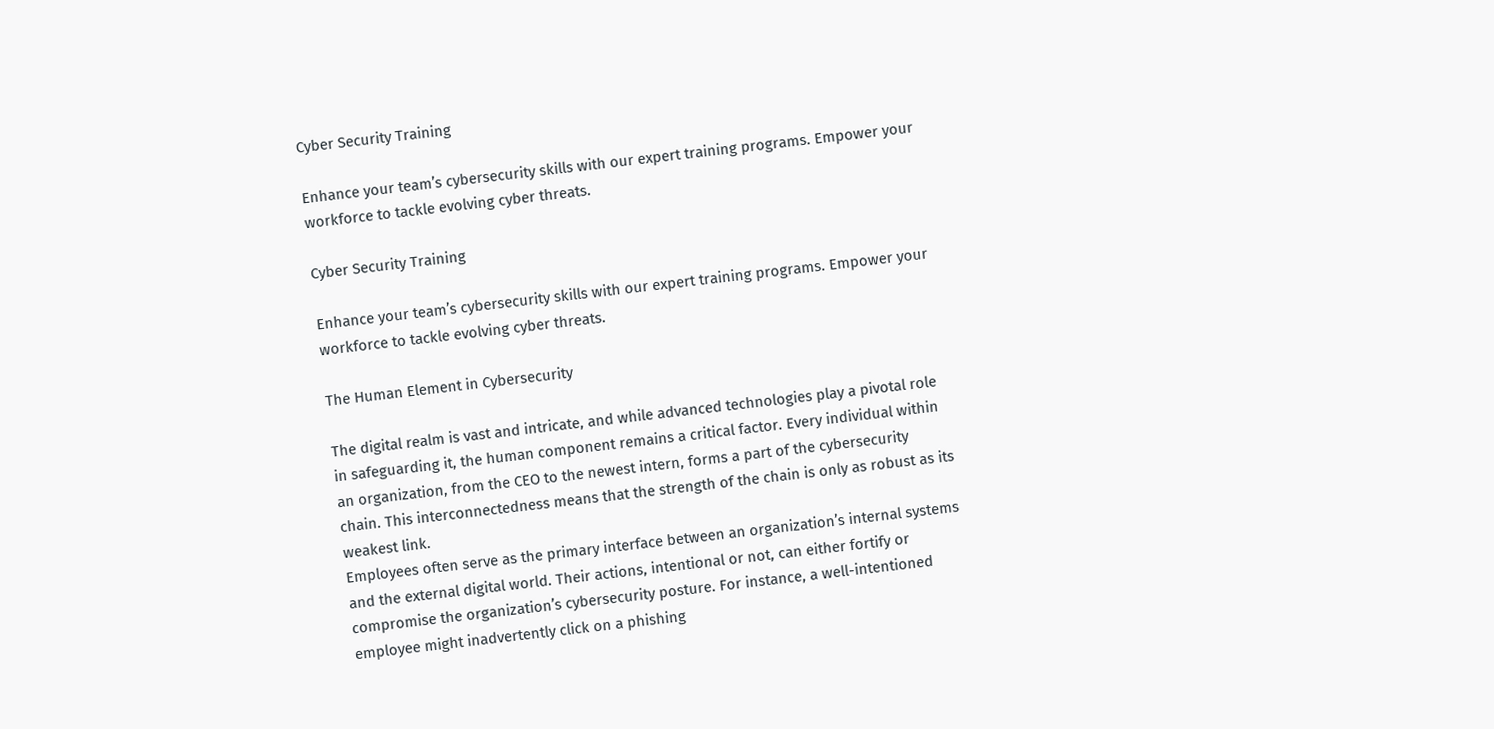Cyber Security Training

Enhance your team’s cybersecurity skills with our expert training programs. Empower your workforce to tackle evolving cyber threats.

Cyber Security Training

Enhance your team’s cybersecurity skills with our expert training programs. Empower your workforce to tackle evolving cyber threats.

The Human Element in Cybersecurity

The digital realm is vast and intricate, and while advanced technologies play a pivotal role in safeguarding it, the human component remains a critical factor. Every individual within an organization, from the CEO to the newest intern, forms a part of the cybersecurity chain. This interconnectedness means that the strength of the chain is only as robust as its weakest link.
Employees often serve as the primary interface between an organization’s internal systems and the external digital world. Their actions, intentional or not, can either fortify or compromise the organization’s cybersecurity posture. For instance, a well-intentioned employee might inadvertently click on a phishing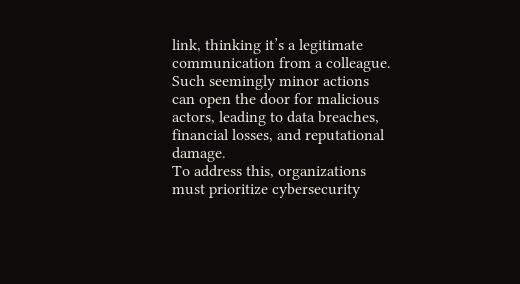link, thinking it’s a legitimate communication from a colleague. Such seemingly minor actions can open the door for malicious actors, leading to data breaches, financial losses, and reputational damage.
To address this, organizations must prioritize cybersecurity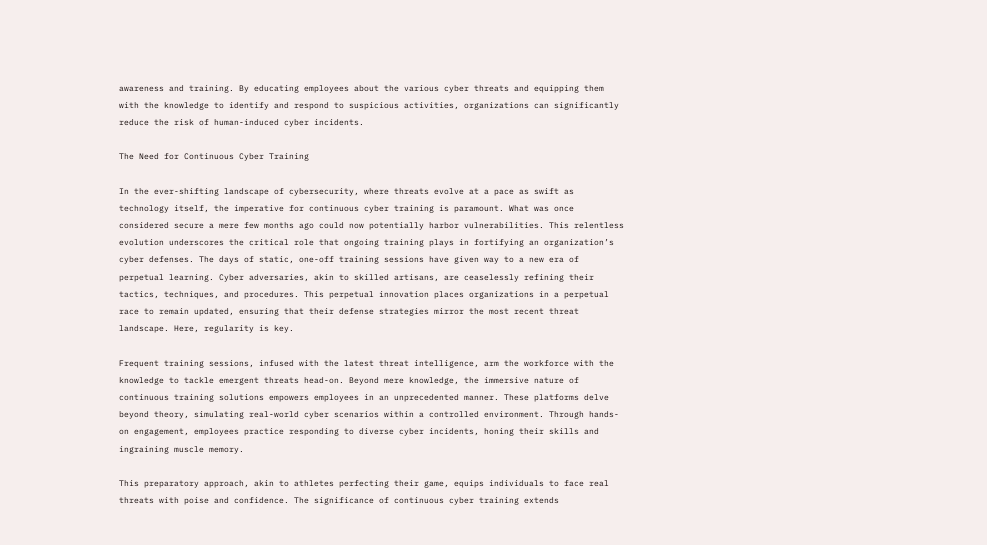awareness and training. By educating employees about the various cyber threats and equipping them with the knowledge to identify and respond to suspicious activities, organizations can significantly reduce the risk of human-induced cyber incidents.

The Need for Continuous Cyber Training

In the ever-shifting landscape of cybersecurity, where threats evolve at a pace as swift as technology itself, the imperative for continuous cyber training is paramount. What was once considered secure a mere few months ago could now potentially harbor vulnerabilities. This relentless evolution underscores the critical role that ongoing training plays in fortifying an organization’s cyber defenses. The days of static, one-off training sessions have given way to a new era of perpetual learning. Cyber adversaries, akin to skilled artisans, are ceaselessly refining their tactics, techniques, and procedures. This perpetual innovation places organizations in a perpetual race to remain updated, ensuring that their defense strategies mirror the most recent threat landscape. Here, regularity is key.

Frequent training sessions, infused with the latest threat intelligence, arm the workforce with the knowledge to tackle emergent threats head-on. Beyond mere knowledge, the immersive nature of continuous training solutions empowers employees in an unprecedented manner. These platforms delve beyond theory, simulating real-world cyber scenarios within a controlled environment. Through hands-on engagement, employees practice responding to diverse cyber incidents, honing their skills and ingraining muscle memory.

This preparatory approach, akin to athletes perfecting their game, equips individuals to face real threats with poise and confidence. The significance of continuous cyber training extends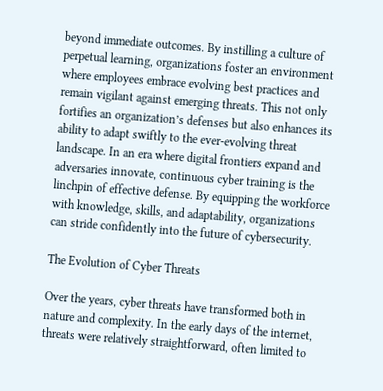beyond immediate outcomes. By instilling a culture of perpetual learning, organizations foster an environment where employees embrace evolving best practices and remain vigilant against emerging threats. This not only fortifies an organization’s defenses but also enhances its ability to adapt swiftly to the ever-evolving threat landscape. In an era where digital frontiers expand and adversaries innovate, continuous cyber training is the linchpin of effective defense. By equipping the workforce with knowledge, skills, and adaptability, organizations can stride confidently into the future of cybersecurity.

The Evolution of Cyber Threats

Over the years, cyber threats have transformed both in nature and complexity. In the early days of the internet, threats were relatively straightforward, often limited to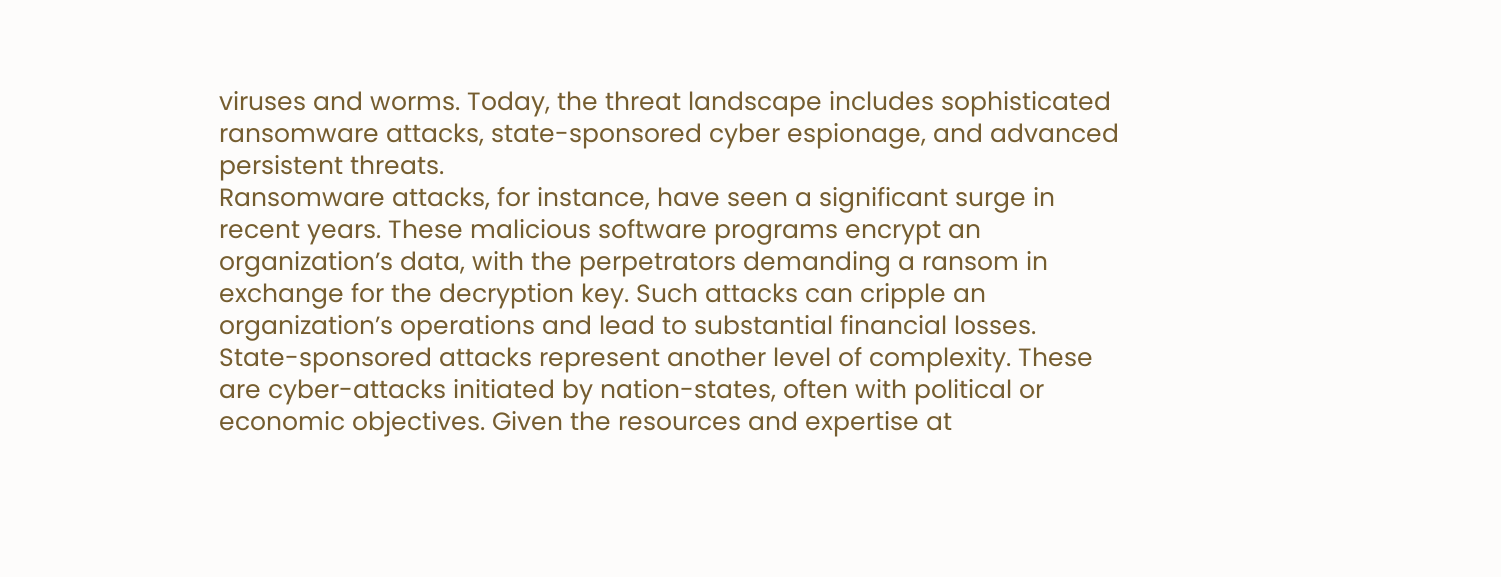viruses and worms. Today, the threat landscape includes sophisticated ransomware attacks, state-sponsored cyber espionage, and advanced persistent threats.
Ransomware attacks, for instance, have seen a significant surge in recent years. These malicious software programs encrypt an organization’s data, with the perpetrators demanding a ransom in exchange for the decryption key. Such attacks can cripple an organization’s operations and lead to substantial financial losses.
State-sponsored attacks represent another level of complexity. These are cyber-attacks initiated by nation-states, often with political or economic objectives. Given the resources and expertise at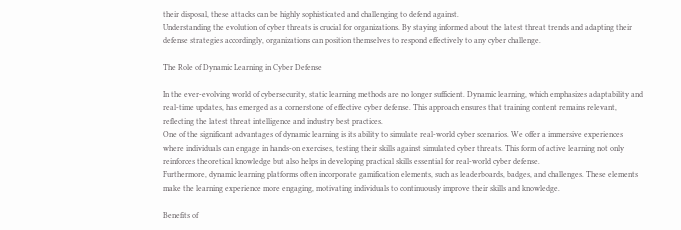their disposal, these attacks can be highly sophisticated and challenging to defend against.
Understanding the evolution of cyber threats is crucial for organizations. By staying informed about the latest threat trends and adapting their defense strategies accordingly, organizations can position themselves to respond effectively to any cyber challenge.

The Role of Dynamic Learning in Cyber Defense

In the ever-evolving world of cybersecurity, static learning methods are no longer sufficient. Dynamic learning, which emphasizes adaptability and real-time updates, has emerged as a cornerstone of effective cyber defense. This approach ensures that training content remains relevant, reflecting the latest threat intelligence and industry best practices.
One of the significant advantages of dynamic learning is its ability to simulate real-world cyber scenarios. We offer a immersive experiences where individuals can engage in hands-on exercises, testing their skills against simulated cyber threats. This form of active learning not only reinforces theoretical knowledge but also helps in developing practical skills essential for real-world cyber defense.
Furthermore, dynamic learning platforms often incorporate gamification elements, such as leaderboards, badges, and challenges. These elements make the learning experience more engaging, motivating individuals to continuously improve their skills and knowledge.

Benefits of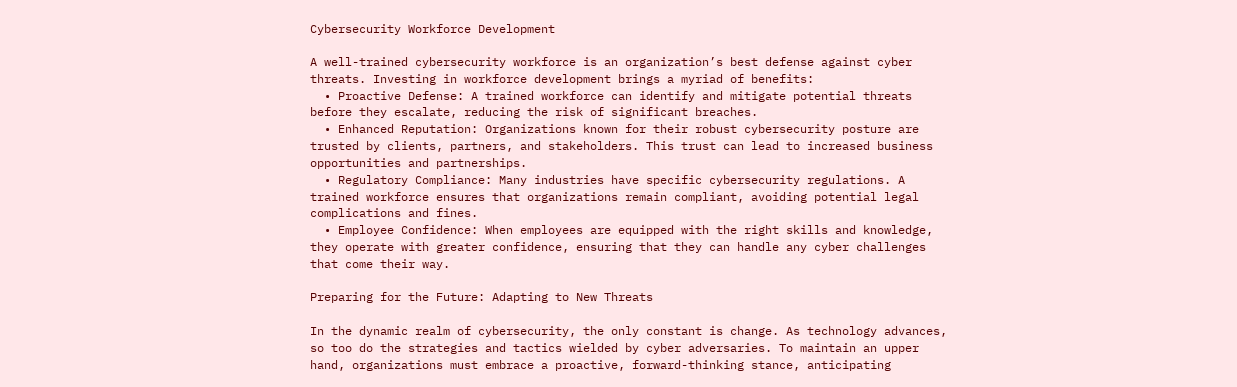Cybersecurity Workforce Development

A well-trained cybersecurity workforce is an organization’s best defense against cyber threats. Investing in workforce development brings a myriad of benefits:
  • Proactive Defense: A trained workforce can identify and mitigate potential threats before they escalate, reducing the risk of significant breaches.
  • Enhanced Reputation: Organizations known for their robust cybersecurity posture are trusted by clients, partners, and stakeholders. This trust can lead to increased business opportunities and partnerships.
  • Regulatory Compliance: Many industries have specific cybersecurity regulations. A trained workforce ensures that organizations remain compliant, avoiding potential legal complications and fines.
  • Employee Confidence: When employees are equipped with the right skills and knowledge, they operate with greater confidence, ensuring that they can handle any cyber challenges that come their way.

Preparing for the Future: Adapting to New Threats

In the dynamic realm of cybersecurity, the only constant is change. As technology advances, so too do the strategies and tactics wielded by cyber adversaries. To maintain an upper hand, organizations must embrace a proactive, forward-thinking stance, anticipating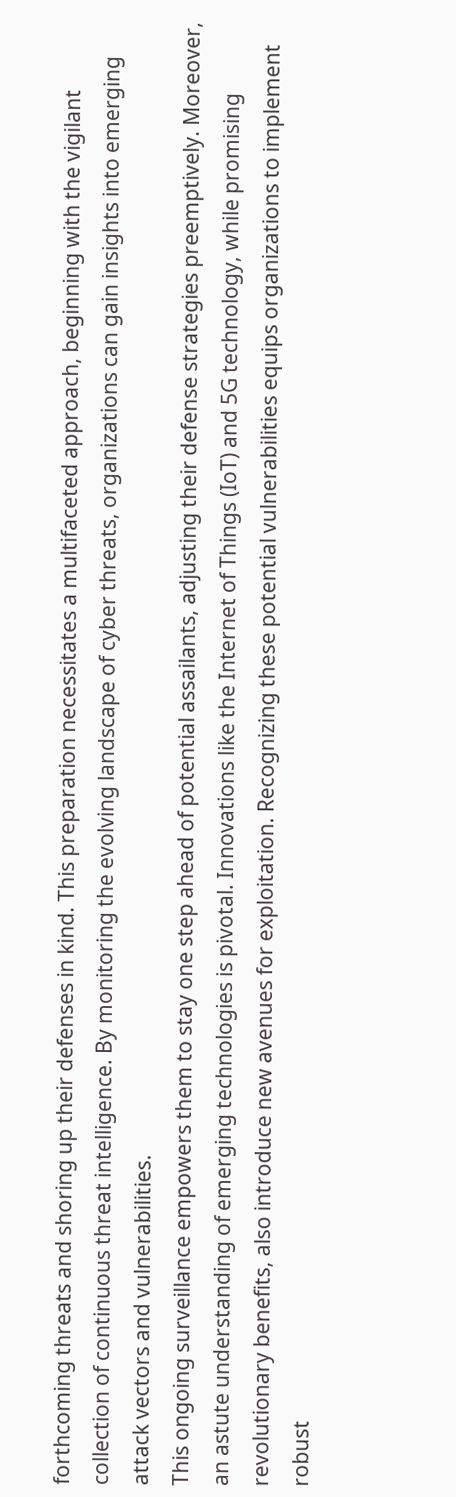forthcoming threats and shoring up their defenses in kind. This preparation necessitates a multifaceted approach, beginning with the vigilant collection of continuous threat intelligence. By monitoring the evolving landscape of cyber threats, organizations can gain insights into emerging attack vectors and vulnerabilities.
This ongoing surveillance empowers them to stay one step ahead of potential assailants, adjusting their defense strategies preemptively. Moreover, an astute understanding of emerging technologies is pivotal. Innovations like the Internet of Things (IoT) and 5G technology, while promising revolutionary benefits, also introduce new avenues for exploitation. Recognizing these potential vulnerabilities equips organizations to implement robust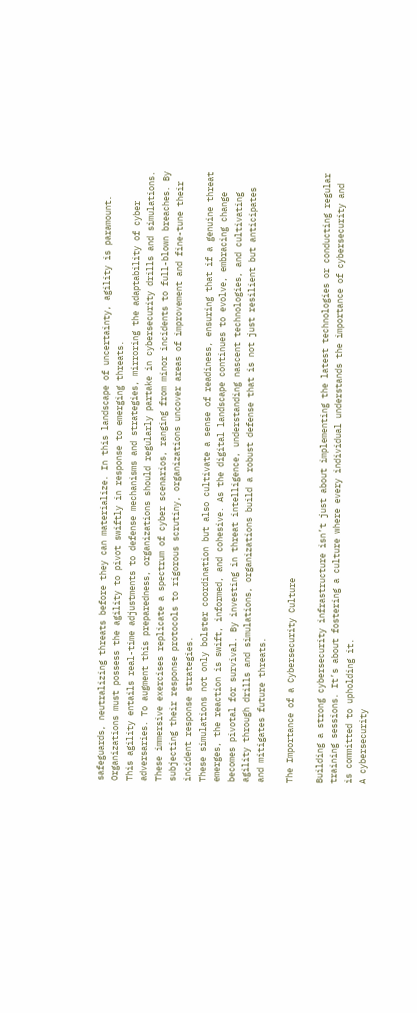safeguards, neutralizing threats before they can materialize. In this landscape of uncertainty, agility is paramount. Organizations must possess the agility to pivot swiftly in response to emerging threats.
This agility entails real-time adjustments to defense mechanisms and strategies, mirroring the adaptability of cyber adversaries. To augment this preparedness, organizations should regularly partake in cybersecurity drills and simulations. These immersive exercises replicate a spectrum of cyber scenarios, ranging from minor incidents to full-blown breaches. By subjecting their response protocols to rigorous scrutiny, organizations uncover areas of improvement and fine-tune their incident response strategies.
These simulations not only bolster coordination but also cultivate a sense of readiness, ensuring that if a genuine threat emerges, the reaction is swift, informed, and cohesive. As the digital landscape continues to evolve, embracing change becomes pivotal for survival. By investing in threat intelligence, understanding nascent technologies, and cultivating agility through drills and simulations, organizations build a robust defense that is not just resilient but anticipates and mitigates future threats.

The Importance of a Cybersecurity Culture

Building a strong cybersecurity infrastructure isn’t just about implementing the latest technologies or conducting regular training sessions. It’s about fostering a culture where every individual understands the importance of cybersecurity and is committed to upholding it.
A cybersecurity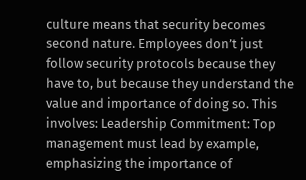culture means that security becomes second nature. Employees don’t just follow security protocols because they have to, but because they understand the value and importance of doing so. This involves: Leadership Commitment: Top management must lead by example, emphasizing the importance of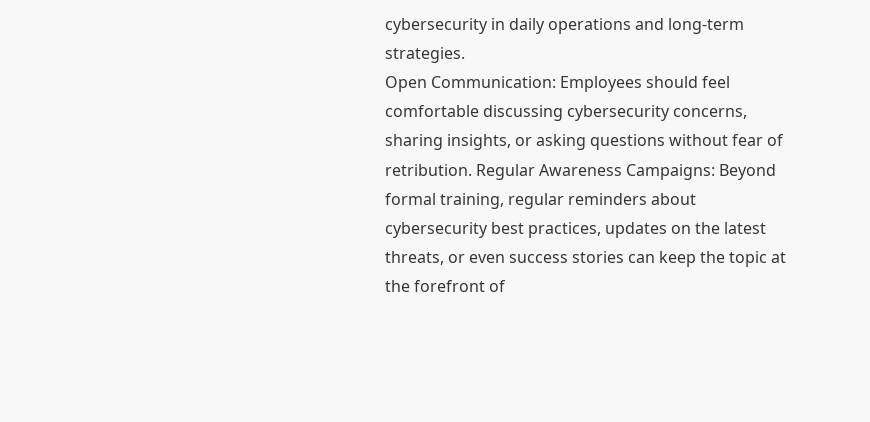cybersecurity in daily operations and long-term strategies.
Open Communication: Employees should feel comfortable discussing cybersecurity concerns, sharing insights, or asking questions without fear of retribution. Regular Awareness Campaigns: Beyond formal training, regular reminders about cybersecurity best practices, updates on the latest threats, or even success stories can keep the topic at the forefront of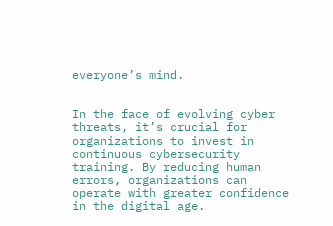everyone’s mind.


In the face of evolving cyber threats, it’s crucial for organizations to invest in continuous cybersecurity training. By reducing human errors, organizations can operate with greater confidence in the digital age.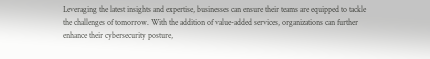Leveraging the latest insights and expertise, businesses can ensure their teams are equipped to tackle the challenges of tomorrow. With the addition of value-added services, organizations can further enhance their cybersecurity posture,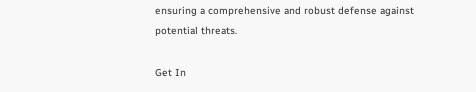ensuring a comprehensive and robust defense against potential threats.

Get In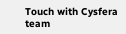Touch with Cysfera team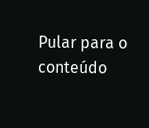Pular para o conteúdo